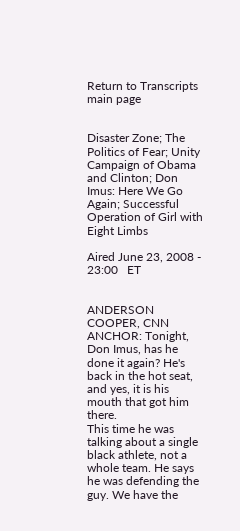Return to Transcripts main page


Disaster Zone; The Politics of Fear; Unity Campaign of Obama and Clinton; Don Imus: Here We Go Again; Successful Operation of Girl with Eight Limbs

Aired June 23, 2008 - 23:00   ET


ANDERSON COOPER, CNN ANCHOR: Tonight, Don Imus, has he done it again? He's back in the hot seat, and yes, it is his mouth that got him there.
This time he was talking about a single black athlete, not a whole team. He says he was defending the guy. We have the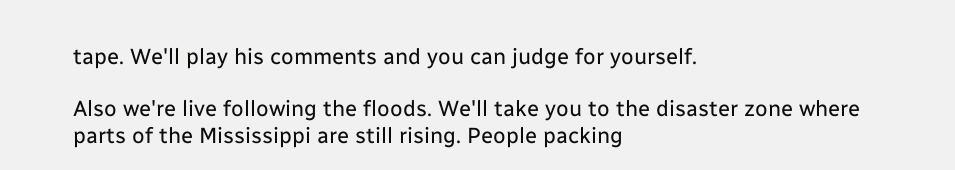tape. We'll play his comments and you can judge for yourself.

Also we're live following the floods. We'll take you to the disaster zone where parts of the Mississippi are still rising. People packing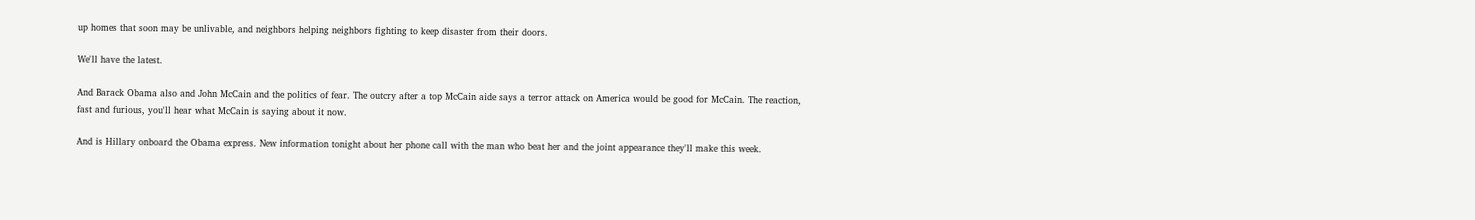up homes that soon may be unlivable, and neighbors helping neighbors fighting to keep disaster from their doors.

We'll have the latest.

And Barack Obama also and John McCain and the politics of fear. The outcry after a top McCain aide says a terror attack on America would be good for McCain. The reaction, fast and furious, you'll hear what McCain is saying about it now.

And is Hillary onboard the Obama express. New information tonight about her phone call with the man who beat her and the joint appearance they'll make this week.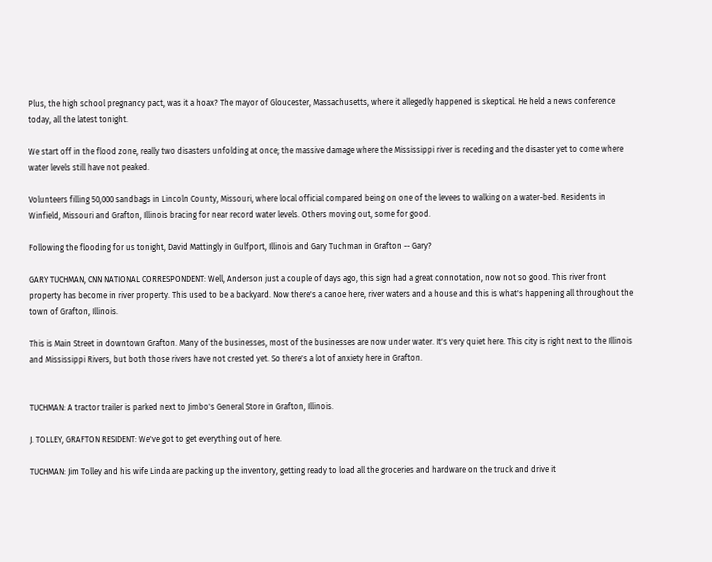Plus, the high school pregnancy pact, was it a hoax? The mayor of Gloucester, Massachusetts, where it allegedly happened is skeptical. He held a news conference today, all the latest tonight.

We start off in the flood zone, really two disasters unfolding at once; the massive damage where the Mississippi river is receding and the disaster yet to come where water levels still have not peaked.

Volunteers filling 50,000 sandbags in Lincoln County, Missouri, where local official compared being on one of the levees to walking on a water-bed. Residents in Winfield, Missouri and Grafton, Illinois bracing for near record water levels. Others moving out, some for good.

Following the flooding for us tonight, David Mattingly in Gulfport, Illinois and Gary Tuchman in Grafton -- Gary?

GARY TUCHMAN, CNN NATIONAL CORRESPONDENT: Well, Anderson just a couple of days ago, this sign had a great connotation, now not so good. This river front property has become in river property. This used to be a backyard. Now there's a canoe here, river waters and a house and this is what's happening all throughout the town of Grafton, Illinois.

This is Main Street in downtown Grafton. Many of the businesses, most of the businesses are now under water. It's very quiet here. This city is right next to the Illinois and Mississippi Rivers, but both those rivers have not crested yet. So there's a lot of anxiety here in Grafton.


TUCHMAN: A tractor trailer is parked next to Jimbo's General Store in Grafton, Illinois.

J. TOLLEY, GRAFTON RESIDENT: We've got to get everything out of here.

TUCHMAN: Jim Tolley and his wife Linda are packing up the inventory, getting ready to load all the groceries and hardware on the truck and drive it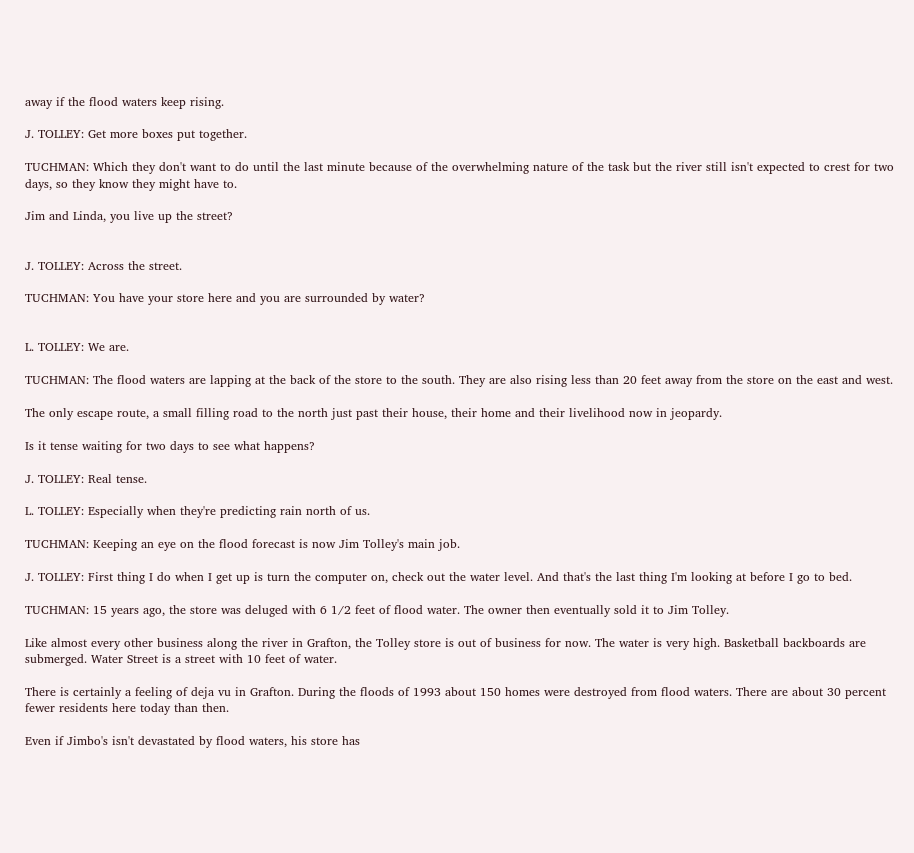away if the flood waters keep rising.

J. TOLLEY: Get more boxes put together.

TUCHMAN: Which they don't want to do until the last minute because of the overwhelming nature of the task but the river still isn't expected to crest for two days, so they know they might have to.

Jim and Linda, you live up the street?


J. TOLLEY: Across the street.

TUCHMAN: You have your store here and you are surrounded by water?


L. TOLLEY: We are.

TUCHMAN: The flood waters are lapping at the back of the store to the south. They are also rising less than 20 feet away from the store on the east and west.

The only escape route, a small filling road to the north just past their house, their home and their livelihood now in jeopardy.

Is it tense waiting for two days to see what happens?

J. TOLLEY: Real tense.

L. TOLLEY: Especially when they're predicting rain north of us.

TUCHMAN: Keeping an eye on the flood forecast is now Jim Tolley's main job.

J. TOLLEY: First thing I do when I get up is turn the computer on, check out the water level. And that's the last thing I'm looking at before I go to bed.

TUCHMAN: 15 years ago, the store was deluged with 6 1/2 feet of flood water. The owner then eventually sold it to Jim Tolley.

Like almost every other business along the river in Grafton, the Tolley store is out of business for now. The water is very high. Basketball backboards are submerged. Water Street is a street with 10 feet of water.

There is certainly a feeling of deja vu in Grafton. During the floods of 1993 about 150 homes were destroyed from flood waters. There are about 30 percent fewer residents here today than then.

Even if Jimbo's isn't devastated by flood waters, his store has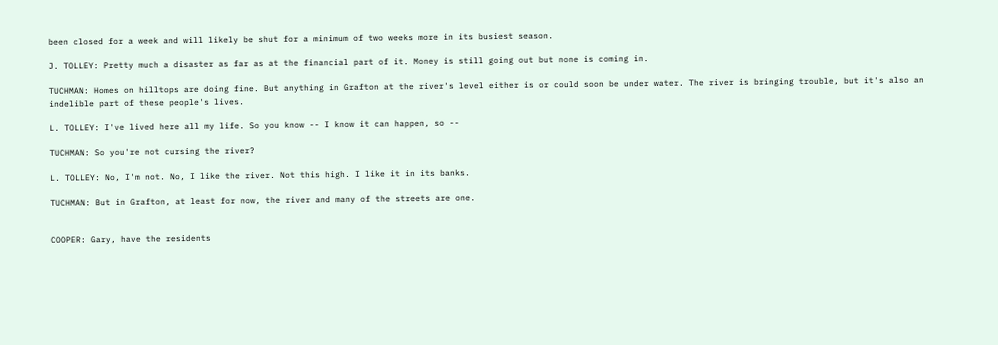been closed for a week and will likely be shut for a minimum of two weeks more in its busiest season.

J. TOLLEY: Pretty much a disaster as far as at the financial part of it. Money is still going out but none is coming in.

TUCHMAN: Homes on hilltops are doing fine. But anything in Grafton at the river's level either is or could soon be under water. The river is bringing trouble, but it's also an indelible part of these people's lives.

L. TOLLEY: I've lived here all my life. So you know -- I know it can happen, so --

TUCHMAN: So you're not cursing the river?

L. TOLLEY: No, I'm not. No, I like the river. Not this high. I like it in its banks.

TUCHMAN: But in Grafton, at least for now, the river and many of the streets are one.


COOPER: Gary, have the residents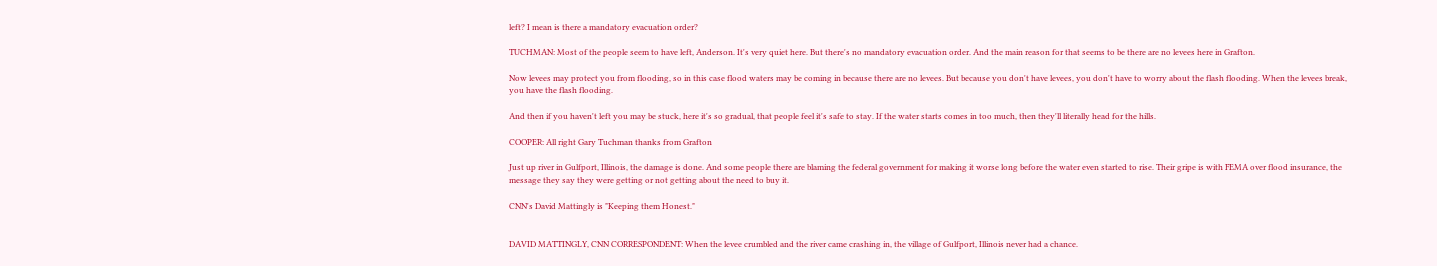left? I mean is there a mandatory evacuation order?

TUCHMAN: Most of the people seem to have left, Anderson. It's very quiet here. But there's no mandatory evacuation order. And the main reason for that seems to be there are no levees here in Grafton.

Now levees may protect you from flooding, so in this case flood waters may be coming in because there are no levees. But because you don't have levees, you don't have to worry about the flash flooding. When the levees break, you have the flash flooding.

And then if you haven't left you may be stuck, here it's so gradual, that people feel it's safe to stay. If the water starts comes in too much, then they'll literally head for the hills.

COOPER: All right Gary Tuchman thanks from Grafton

Just up river in Gulfport, Illinois, the damage is done. And some people there are blaming the federal government for making it worse long before the water even started to rise. Their gripe is with FEMA over flood insurance, the message they say they were getting or not getting about the need to buy it.

CNN's David Mattingly is "Keeping them Honest."


DAVID MATTINGLY, CNN CORRESPONDENT: When the levee crumbled and the river came crashing in, the village of Gulfport, Illinois never had a chance.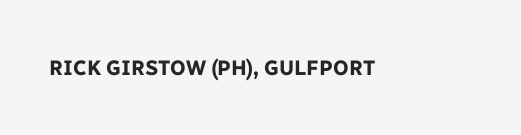RICK GIRSTOW (PH), GULFPORT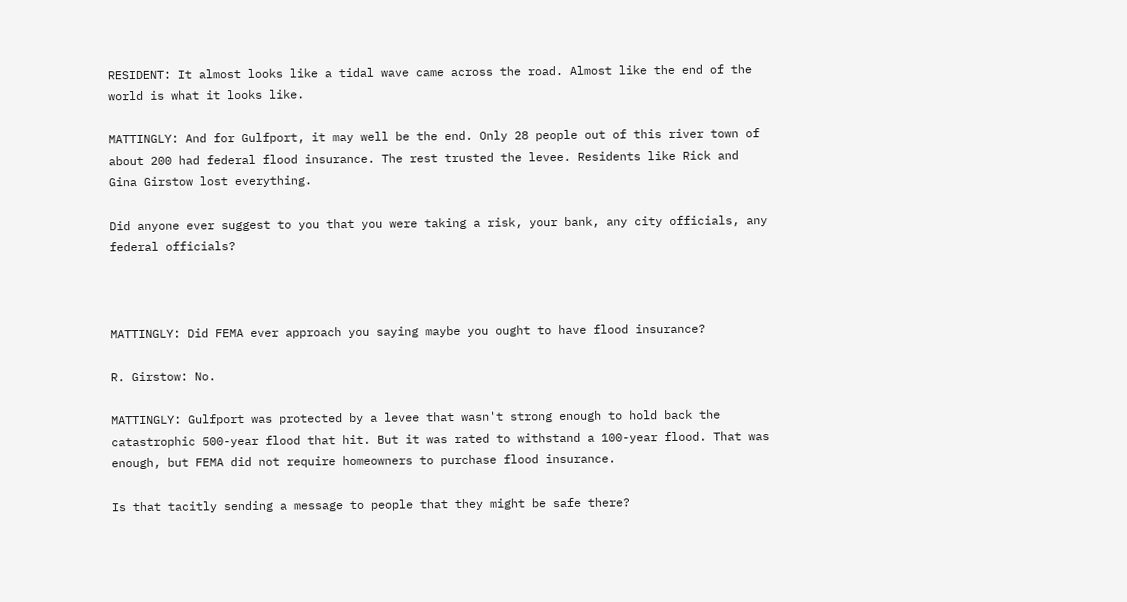RESIDENT: It almost looks like a tidal wave came across the road. Almost like the end of the world is what it looks like.

MATTINGLY: And for Gulfport, it may well be the end. Only 28 people out of this river town of about 200 had federal flood insurance. The rest trusted the levee. Residents like Rick and Gina Girstow lost everything.

Did anyone ever suggest to you that you were taking a risk, your bank, any city officials, any federal officials?



MATTINGLY: Did FEMA ever approach you saying maybe you ought to have flood insurance?

R. Girstow: No.

MATTINGLY: Gulfport was protected by a levee that wasn't strong enough to hold back the catastrophic 500-year flood that hit. But it was rated to withstand a 100-year flood. That was enough, but FEMA did not require homeowners to purchase flood insurance.

Is that tacitly sending a message to people that they might be safe there?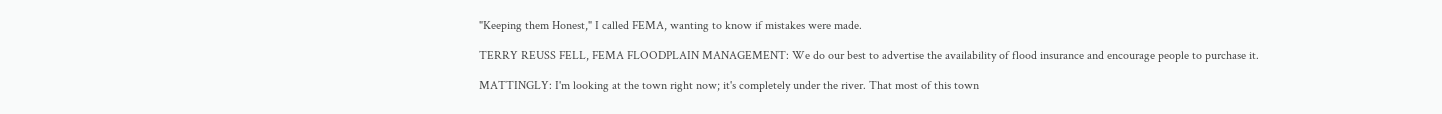"Keeping them Honest," I called FEMA, wanting to know if mistakes were made.

TERRY REUSS FELL, FEMA FLOODPLAIN MANAGEMENT: We do our best to advertise the availability of flood insurance and encourage people to purchase it.

MATTINGLY: I'm looking at the town right now; it's completely under the river. That most of this town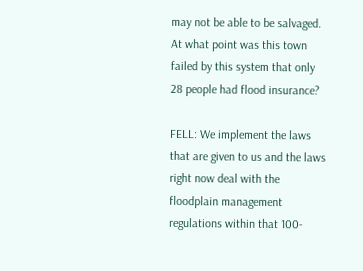may not be able to be salvaged. At what point was this town failed by this system that only 28 people had flood insurance?

FELL: We implement the laws that are given to us and the laws right now deal with the floodplain management regulations within that 100-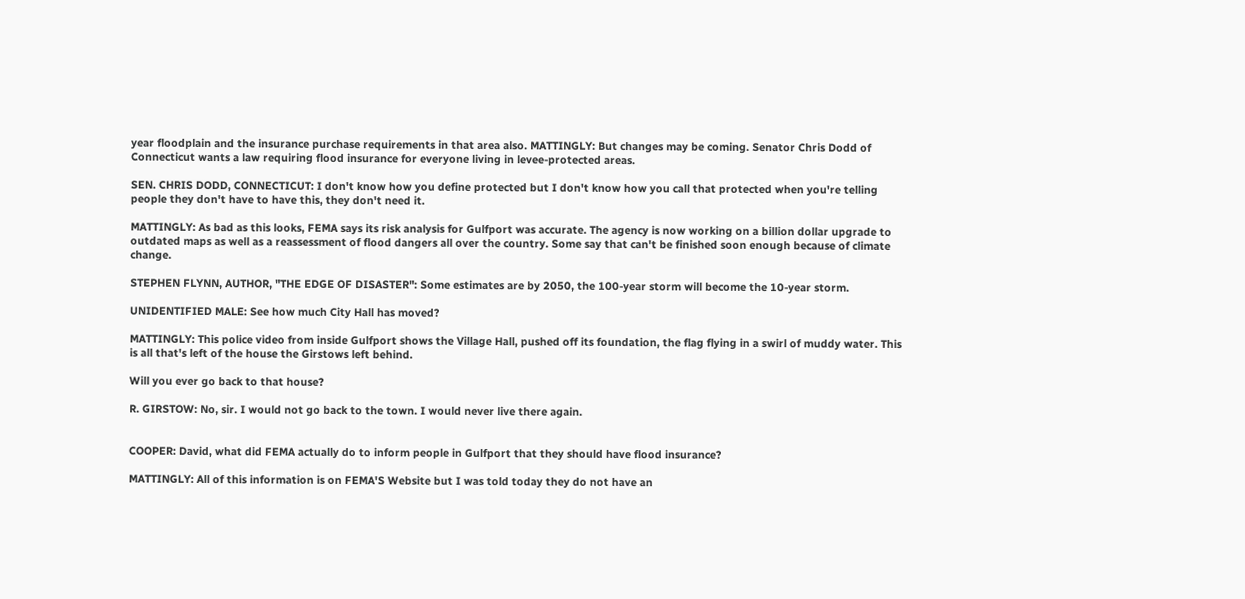year floodplain and the insurance purchase requirements in that area also. MATTINGLY: But changes may be coming. Senator Chris Dodd of Connecticut wants a law requiring flood insurance for everyone living in levee-protected areas.

SEN. CHRIS DODD, CONNECTICUT: I don't know how you define protected but I don't know how you call that protected when you're telling people they don't have to have this, they don't need it.

MATTINGLY: As bad as this looks, FEMA says its risk analysis for Gulfport was accurate. The agency is now working on a billion dollar upgrade to outdated maps as well as a reassessment of flood dangers all over the country. Some say that can't be finished soon enough because of climate change.

STEPHEN FLYNN, AUTHOR, "THE EDGE OF DISASTER": Some estimates are by 2050, the 100-year storm will become the 10-year storm.

UNIDENTIFIED MALE: See how much City Hall has moved?

MATTINGLY: This police video from inside Gulfport shows the Village Hall, pushed off its foundation, the flag flying in a swirl of muddy water. This is all that's left of the house the Girstows left behind.

Will you ever go back to that house?

R. GIRSTOW: No, sir. I would not go back to the town. I would never live there again.


COOPER: David, what did FEMA actually do to inform people in Gulfport that they should have flood insurance?

MATTINGLY: All of this information is on FEMA'S Website but I was told today they do not have an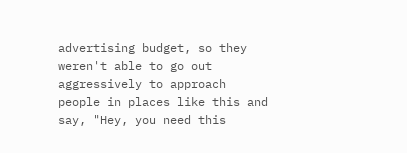advertising budget, so they weren't able to go out aggressively to approach people in places like this and say, "Hey, you need this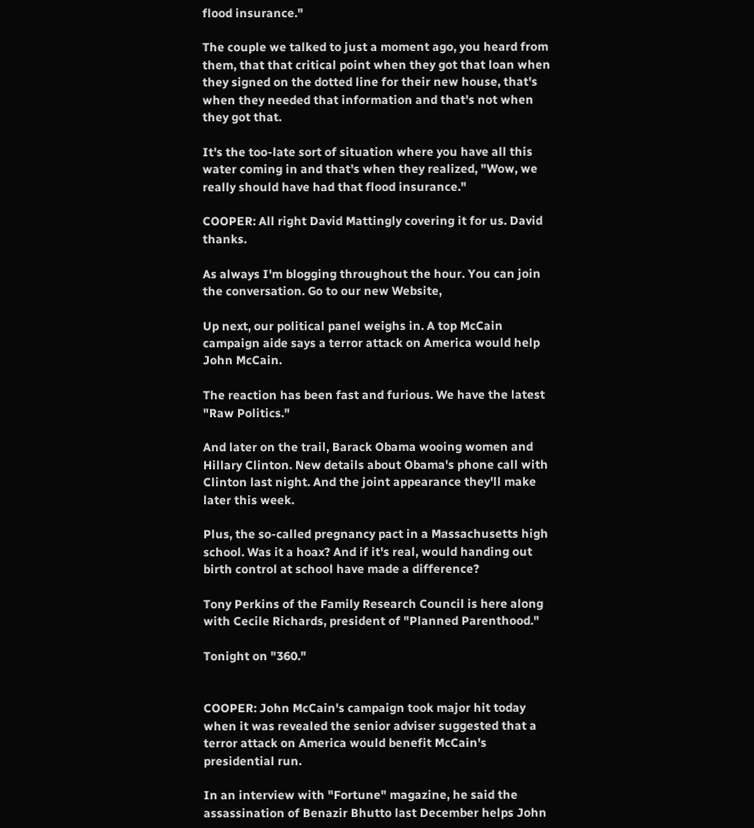flood insurance."

The couple we talked to just a moment ago, you heard from them, that that critical point when they got that loan when they signed on the dotted line for their new house, that's when they needed that information and that's not when they got that.

It's the too-late sort of situation where you have all this water coming in and that's when they realized, "Wow, we really should have had that flood insurance."

COOPER: All right David Mattingly covering it for us. David thanks.

As always I'm blogging throughout the hour. You can join the conversation. Go to our new Website,

Up next, our political panel weighs in. A top McCain campaign aide says a terror attack on America would help John McCain.

The reaction has been fast and furious. We have the latest "Raw Politics."

And later on the trail, Barack Obama wooing women and Hillary Clinton. New details about Obama's phone call with Clinton last night. And the joint appearance they'll make later this week.

Plus, the so-called pregnancy pact in a Massachusetts high school. Was it a hoax? And if it's real, would handing out birth control at school have made a difference?

Tony Perkins of the Family Research Council is here along with Cecile Richards, president of "Planned Parenthood."

Tonight on "360."


COOPER: John McCain's campaign took major hit today when it was revealed the senior adviser suggested that a terror attack on America would benefit McCain's presidential run.

In an interview with "Fortune" magazine, he said the assassination of Benazir Bhutto last December helps John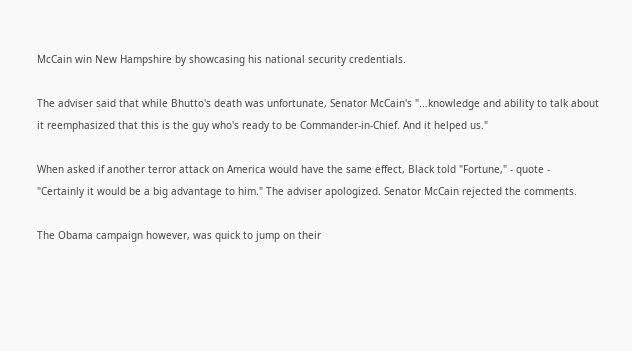McCain win New Hampshire by showcasing his national security credentials.

The adviser said that while Bhutto's death was unfortunate, Senator McCain's "...knowledge and ability to talk about it reemphasized that this is the guy who's ready to be Commander-in-Chief. And it helped us."

When asked if another terror attack on America would have the same effect, Black told "Fortune," - quote - "Certainly it would be a big advantage to him." The adviser apologized. Senator McCain rejected the comments.

The Obama campaign however, was quick to jump on their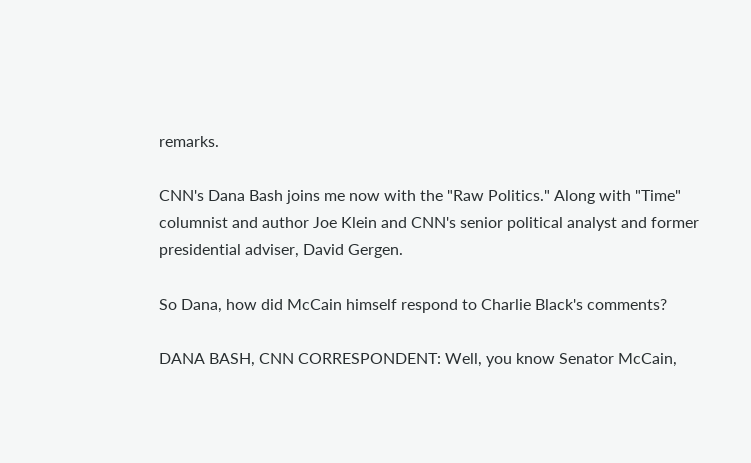remarks.

CNN's Dana Bash joins me now with the "Raw Politics." Along with "Time" columnist and author Joe Klein and CNN's senior political analyst and former presidential adviser, David Gergen.

So Dana, how did McCain himself respond to Charlie Black's comments?

DANA BASH, CNN CORRESPONDENT: Well, you know Senator McCain,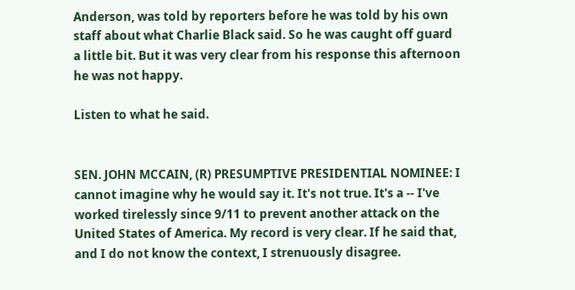Anderson, was told by reporters before he was told by his own staff about what Charlie Black said. So he was caught off guard a little bit. But it was very clear from his response this afternoon he was not happy.

Listen to what he said.


SEN. JOHN MCCAIN, (R) PRESUMPTIVE PRESIDENTIAL NOMINEE: I cannot imagine why he would say it. It's not true. It's a -- I've worked tirelessly since 9/11 to prevent another attack on the United States of America. My record is very clear. If he said that, and I do not know the context, I strenuously disagree.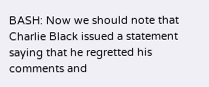BASH: Now we should note that Charlie Black issued a statement saying that he regretted his comments and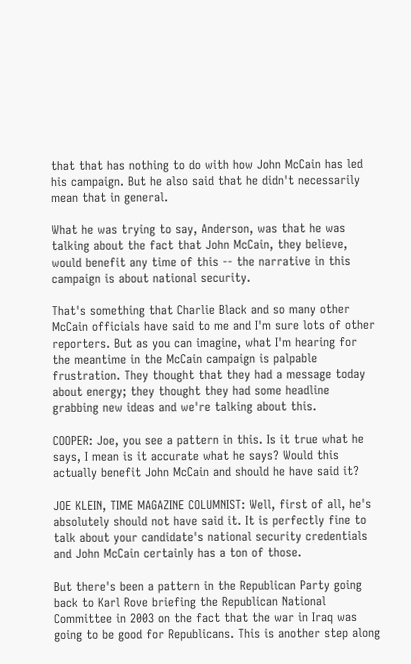that that has nothing to do with how John McCain has led his campaign. But he also said that he didn't necessarily mean that in general.

What he was trying to say, Anderson, was that he was talking about the fact that John McCain, they believe, would benefit any time of this -- the narrative in this campaign is about national security.

That's something that Charlie Black and so many other McCain officials have said to me and I'm sure lots of other reporters. But as you can imagine, what I'm hearing for the meantime in the McCain campaign is palpable frustration. They thought that they had a message today about energy; they thought they had some headline grabbing new ideas and we're talking about this.

COOPER: Joe, you see a pattern in this. Is it true what he says, I mean is it accurate what he says? Would this actually benefit John McCain and should he have said it?

JOE KLEIN, TIME MAGAZINE COLUMNIST: Well, first of all, he's absolutely should not have said it. It is perfectly fine to talk about your candidate's national security credentials and John McCain certainly has a ton of those.

But there's been a pattern in the Republican Party going back to Karl Rove briefing the Republican National Committee in 2003 on the fact that the war in Iraq was going to be good for Republicans. This is another step along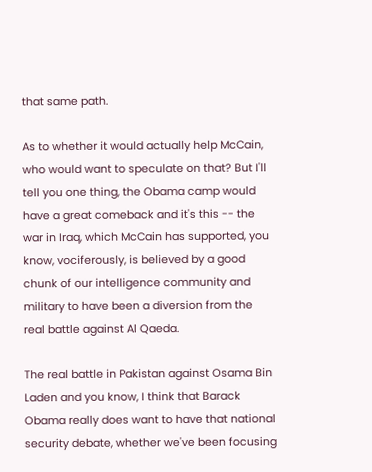that same path.

As to whether it would actually help McCain, who would want to speculate on that? But I'll tell you one thing, the Obama camp would have a great comeback and it's this -- the war in Iraq, which McCain has supported, you know, vociferously, is believed by a good chunk of our intelligence community and military to have been a diversion from the real battle against Al Qaeda.

The real battle in Pakistan against Osama Bin Laden and you know, I think that Barack Obama really does want to have that national security debate, whether we've been focusing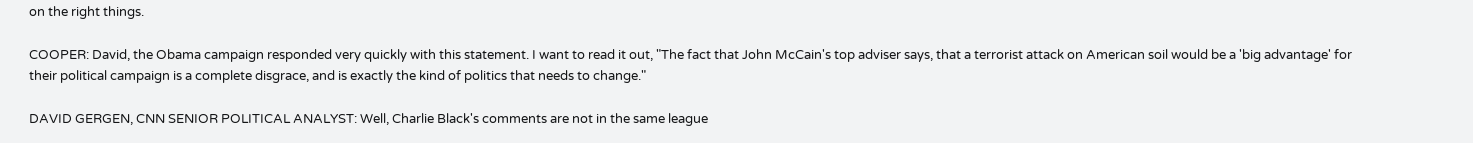on the right things.

COOPER: David, the Obama campaign responded very quickly with this statement. I want to read it out, "The fact that John McCain's top adviser says, that a terrorist attack on American soil would be a 'big advantage' for their political campaign is a complete disgrace, and is exactly the kind of politics that needs to change."

DAVID GERGEN, CNN SENIOR POLITICAL ANALYST: Well, Charlie Black's comments are not in the same league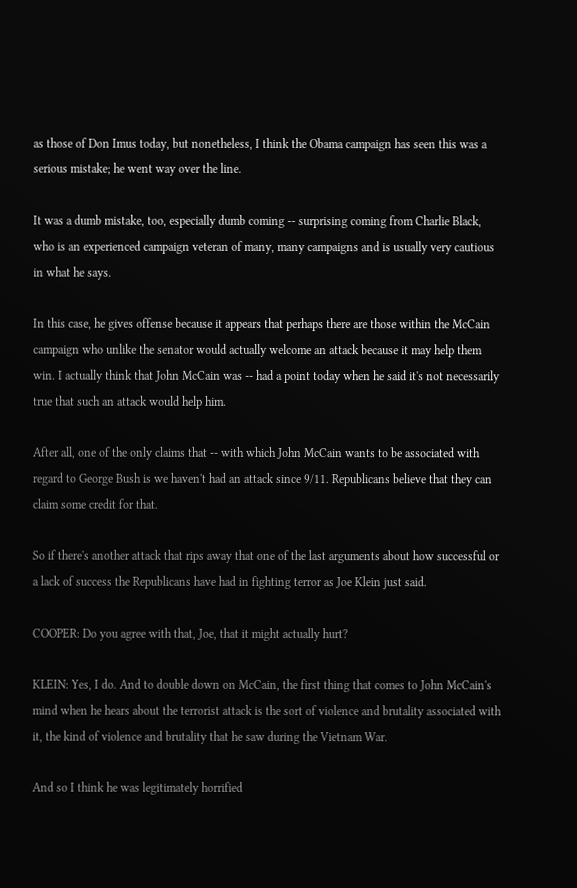as those of Don Imus today, but nonetheless, I think the Obama campaign has seen this was a serious mistake; he went way over the line.

It was a dumb mistake, too, especially dumb coming -- surprising coming from Charlie Black, who is an experienced campaign veteran of many, many campaigns and is usually very cautious in what he says.

In this case, he gives offense because it appears that perhaps there are those within the McCain campaign who unlike the senator would actually welcome an attack because it may help them win. I actually think that John McCain was -- had a point today when he said it's not necessarily true that such an attack would help him.

After all, one of the only claims that -- with which John McCain wants to be associated with regard to George Bush is we haven't had an attack since 9/11. Republicans believe that they can claim some credit for that.

So if there's another attack that rips away that one of the last arguments about how successful or a lack of success the Republicans have had in fighting terror as Joe Klein just said.

COOPER: Do you agree with that, Joe, that it might actually hurt?

KLEIN: Yes, I do. And to double down on McCain, the first thing that comes to John McCain's mind when he hears about the terrorist attack is the sort of violence and brutality associated with it, the kind of violence and brutality that he saw during the Vietnam War.

And so I think he was legitimately horrified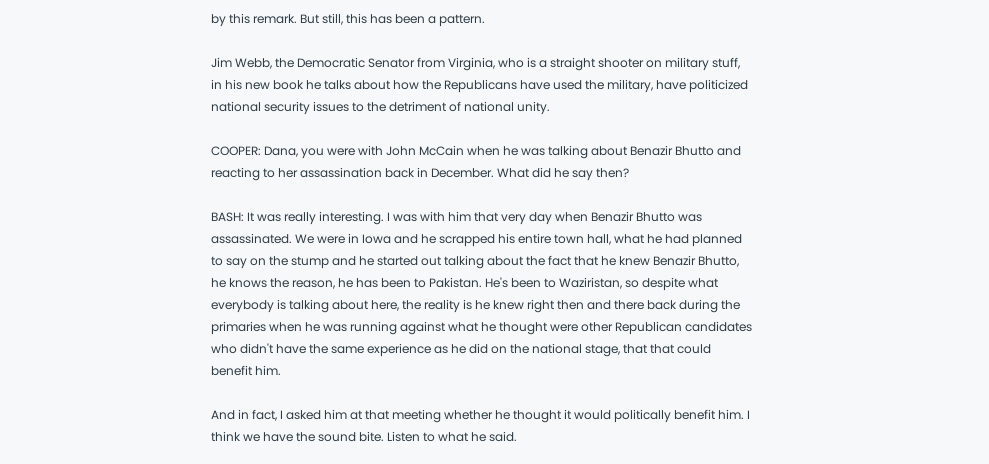by this remark. But still, this has been a pattern.

Jim Webb, the Democratic Senator from Virginia, who is a straight shooter on military stuff, in his new book he talks about how the Republicans have used the military, have politicized national security issues to the detriment of national unity.

COOPER: Dana, you were with John McCain when he was talking about Benazir Bhutto and reacting to her assassination back in December. What did he say then?

BASH: It was really interesting. I was with him that very day when Benazir Bhutto was assassinated. We were in Iowa and he scrapped his entire town hall, what he had planned to say on the stump and he started out talking about the fact that he knew Benazir Bhutto, he knows the reason, he has been to Pakistan. He's been to Waziristan, so despite what everybody is talking about here, the reality is he knew right then and there back during the primaries when he was running against what he thought were other Republican candidates who didn't have the same experience as he did on the national stage, that that could benefit him.

And in fact, I asked him at that meeting whether he thought it would politically benefit him. I think we have the sound bite. Listen to what he said.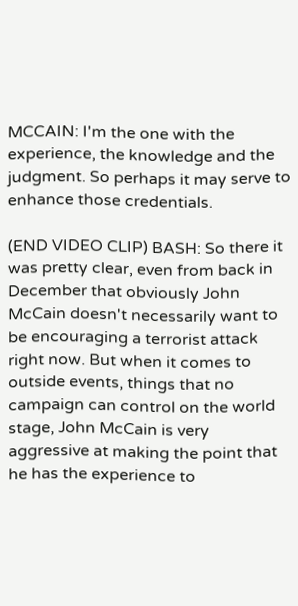MCCAIN: I'm the one with the experience, the knowledge and the judgment. So perhaps it may serve to enhance those credentials.

(END VIDEO CLIP) BASH: So there it was pretty clear, even from back in December that obviously John McCain doesn't necessarily want to be encouraging a terrorist attack right now. But when it comes to outside events, things that no campaign can control on the world stage, John McCain is very aggressive at making the point that he has the experience to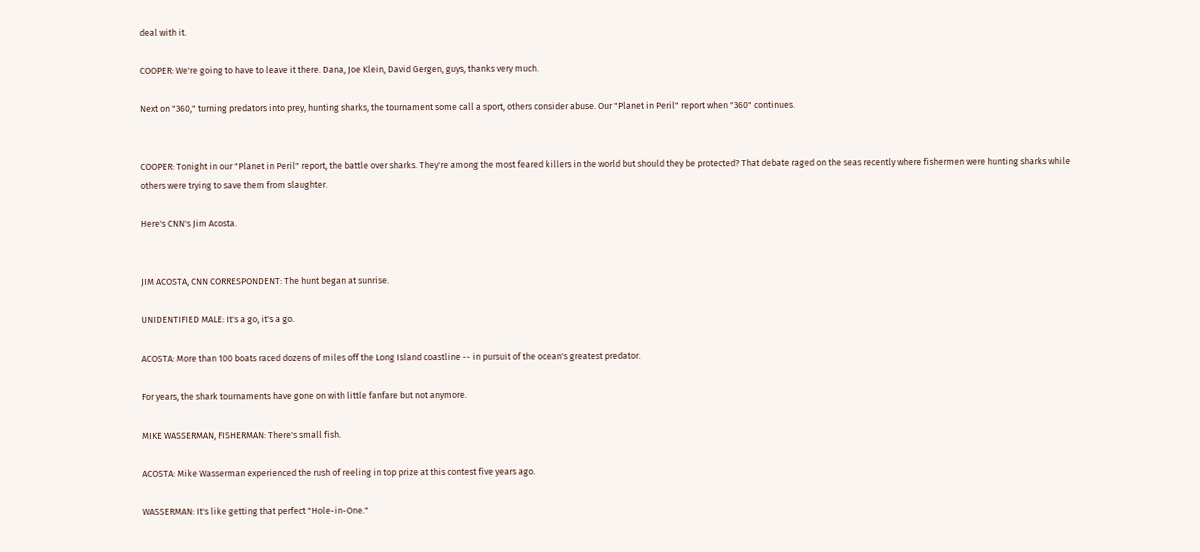deal with it.

COOPER: We're going to have to leave it there. Dana, Joe Klein, David Gergen, guys, thanks very much.

Next on "360," turning predators into prey, hunting sharks, the tournament some call a sport, others consider abuse. Our "Planet in Peril" report when "360" continues.


COOPER: Tonight in our "Planet in Peril" report, the battle over sharks. They're among the most feared killers in the world but should they be protected? That debate raged on the seas recently where fishermen were hunting sharks while others were trying to save them from slaughter.

Here's CNN's Jim Acosta.


JIM ACOSTA, CNN CORRESPONDENT: The hunt began at sunrise.

UNIDENTIFIED MALE: It's a go, it's a go.

ACOSTA: More than 100 boats raced dozens of miles off the Long Island coastline -- in pursuit of the ocean's greatest predator.

For years, the shark tournaments have gone on with little fanfare but not anymore.

MIKE WASSERMAN, FISHERMAN: There's small fish.

ACOSTA: Mike Wasserman experienced the rush of reeling in top prize at this contest five years ago.

WASSERMAN: It's like getting that perfect "Hole-in-One."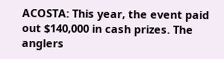ACOSTA: This year, the event paid out $140,000 in cash prizes. The anglers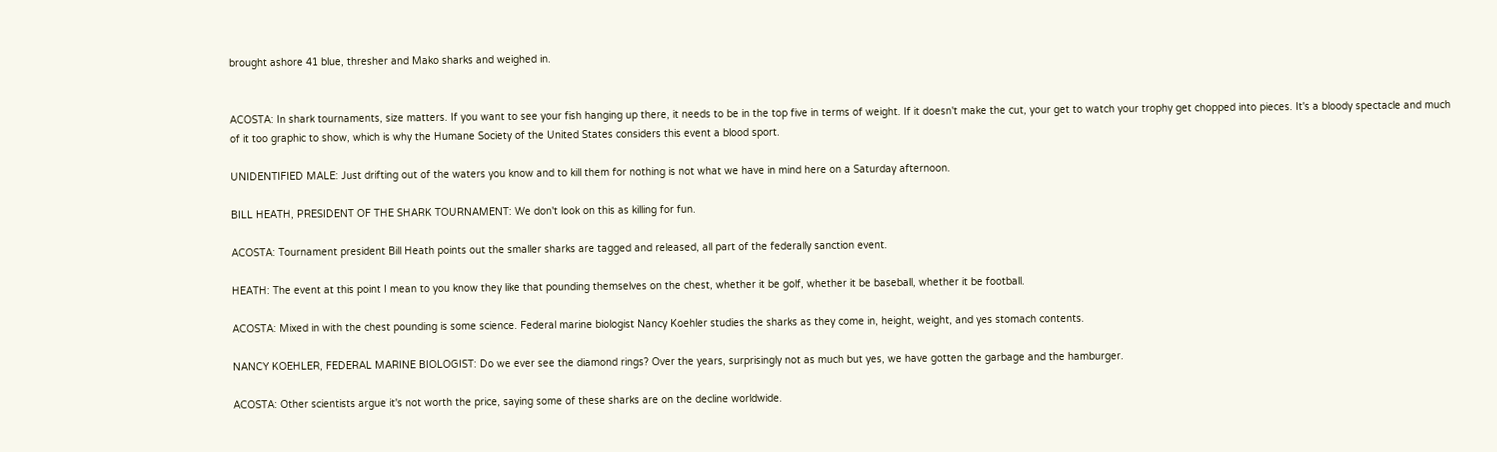brought ashore 41 blue, thresher and Mako sharks and weighed in.


ACOSTA: In shark tournaments, size matters. If you want to see your fish hanging up there, it needs to be in the top five in terms of weight. If it doesn't make the cut, your get to watch your trophy get chopped into pieces. It's a bloody spectacle and much of it too graphic to show, which is why the Humane Society of the United States considers this event a blood sport.

UNIDENTIFIED MALE: Just drifting out of the waters you know and to kill them for nothing is not what we have in mind here on a Saturday afternoon.

BILL HEATH, PRESIDENT OF THE SHARK TOURNAMENT: We don't look on this as killing for fun.

ACOSTA: Tournament president Bill Heath points out the smaller sharks are tagged and released, all part of the federally sanction event.

HEATH: The event at this point I mean to you know they like that pounding themselves on the chest, whether it be golf, whether it be baseball, whether it be football.

ACOSTA: Mixed in with the chest pounding is some science. Federal marine biologist Nancy Koehler studies the sharks as they come in, height, weight, and yes stomach contents.

NANCY KOEHLER, FEDERAL MARINE BIOLOGIST: Do we ever see the diamond rings? Over the years, surprisingly not as much but yes, we have gotten the garbage and the hamburger.

ACOSTA: Other scientists argue it's not worth the price, saying some of these sharks are on the decline worldwide.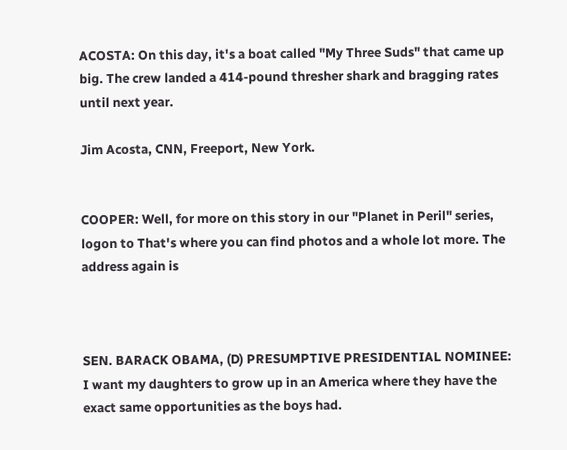ACOSTA: On this day, it's a boat called "My Three Suds" that came up big. The crew landed a 414-pound thresher shark and bragging rates until next year.

Jim Acosta, CNN, Freeport, New York.


COOPER: Well, for more on this story in our "Planet in Peril" series, logon to That's where you can find photos and a whole lot more. The address again is



SEN. BARACK OBAMA, (D) PRESUMPTIVE PRESIDENTIAL NOMINEE: I want my daughters to grow up in an America where they have the exact same opportunities as the boys had.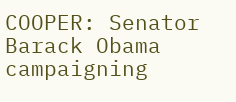COOPER: Senator Barack Obama campaigning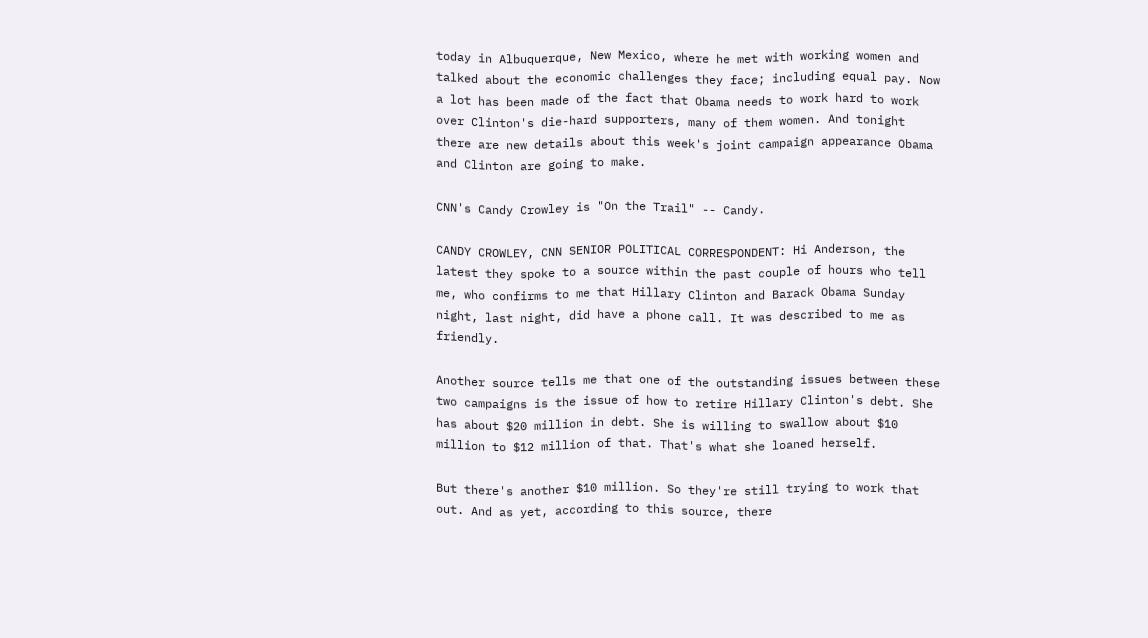today in Albuquerque, New Mexico, where he met with working women and talked about the economic challenges they face; including equal pay. Now a lot has been made of the fact that Obama needs to work hard to work over Clinton's die-hard supporters, many of them women. And tonight there are new details about this week's joint campaign appearance Obama and Clinton are going to make.

CNN's Candy Crowley is "On the Trail" -- Candy.

CANDY CROWLEY, CNN SENIOR POLITICAL CORRESPONDENT: Hi Anderson, the latest they spoke to a source within the past couple of hours who tell me, who confirms to me that Hillary Clinton and Barack Obama Sunday night, last night, did have a phone call. It was described to me as friendly.

Another source tells me that one of the outstanding issues between these two campaigns is the issue of how to retire Hillary Clinton's debt. She has about $20 million in debt. She is willing to swallow about $10 million to $12 million of that. That's what she loaned herself.

But there's another $10 million. So they're still trying to work that out. And as yet, according to this source, there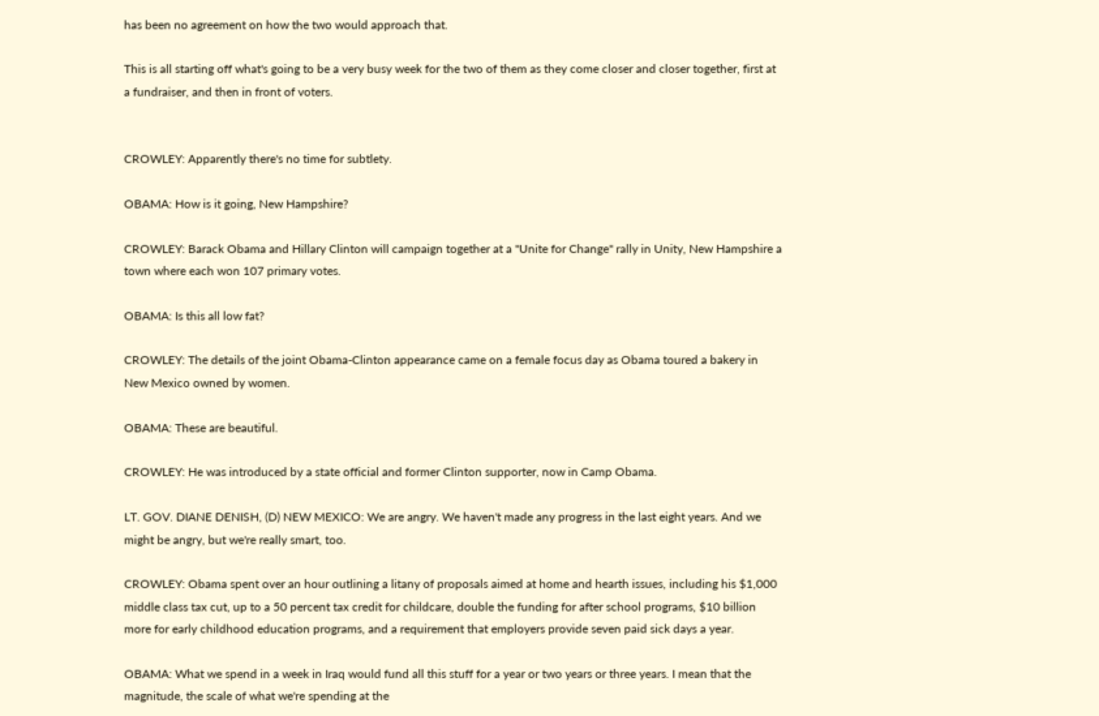has been no agreement on how the two would approach that.

This is all starting off what's going to be a very busy week for the two of them as they come closer and closer together, first at a fundraiser, and then in front of voters.


CROWLEY: Apparently there's no time for subtlety.

OBAMA: How is it going, New Hampshire?

CROWLEY: Barack Obama and Hillary Clinton will campaign together at a "Unite for Change" rally in Unity, New Hampshire a town where each won 107 primary votes.

OBAMA: Is this all low fat?

CROWLEY: The details of the joint Obama-Clinton appearance came on a female focus day as Obama toured a bakery in New Mexico owned by women.

OBAMA: These are beautiful.

CROWLEY: He was introduced by a state official and former Clinton supporter, now in Camp Obama.

LT. GOV. DIANE DENISH, (D) NEW MEXICO: We are angry. We haven't made any progress in the last eight years. And we might be angry, but we're really smart, too.

CROWLEY: Obama spent over an hour outlining a litany of proposals aimed at home and hearth issues, including his $1,000 middle class tax cut, up to a 50 percent tax credit for childcare, double the funding for after school programs, $10 billion more for early childhood education programs, and a requirement that employers provide seven paid sick days a year.

OBAMA: What we spend in a week in Iraq would fund all this stuff for a year or two years or three years. I mean that the magnitude, the scale of what we're spending at the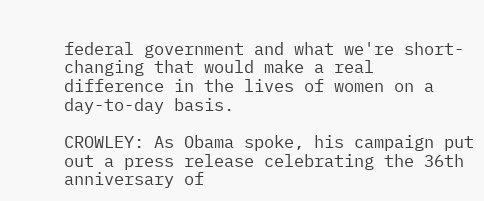federal government and what we're short-changing that would make a real difference in the lives of women on a day-to-day basis.

CROWLEY: As Obama spoke, his campaign put out a press release celebrating the 36th anniversary of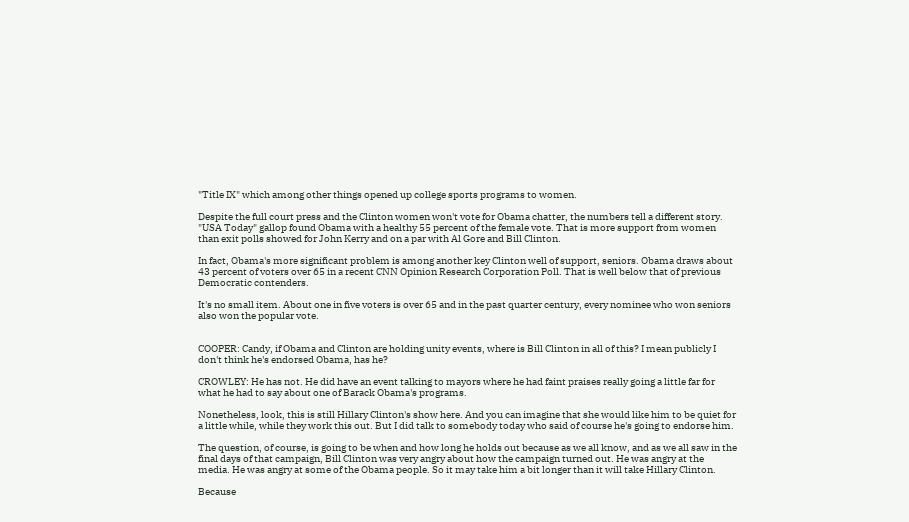"Title IX" which among other things opened up college sports programs to women.

Despite the full court press and the Clinton women won't vote for Obama chatter, the numbers tell a different story. "USA Today" gallop found Obama with a healthy 55 percent of the female vote. That is more support from women than exit polls showed for John Kerry and on a par with Al Gore and Bill Clinton.

In fact, Obama's more significant problem is among another key Clinton well of support, seniors. Obama draws about 43 percent of voters over 65 in a recent CNN Opinion Research Corporation Poll. That is well below that of previous Democratic contenders.

It's no small item. About one in five voters is over 65 and in the past quarter century, every nominee who won seniors also won the popular vote.


COOPER: Candy, if Obama and Clinton are holding unity events, where is Bill Clinton in all of this? I mean publicly I don't think he's endorsed Obama, has he?

CROWLEY: He has not. He did have an event talking to mayors where he had faint praises really going a little far for what he had to say about one of Barack Obama's programs.

Nonetheless, look, this is still Hillary Clinton's show here. And you can imagine that she would like him to be quiet for a little while, while they work this out. But I did talk to somebody today who said of course he's going to endorse him.

The question, of course, is going to be when and how long he holds out because as we all know, and as we all saw in the final days of that campaign, Bill Clinton was very angry about how the campaign turned out. He was angry at the media. He was angry at some of the Obama people. So it may take him a bit longer than it will take Hillary Clinton.

Because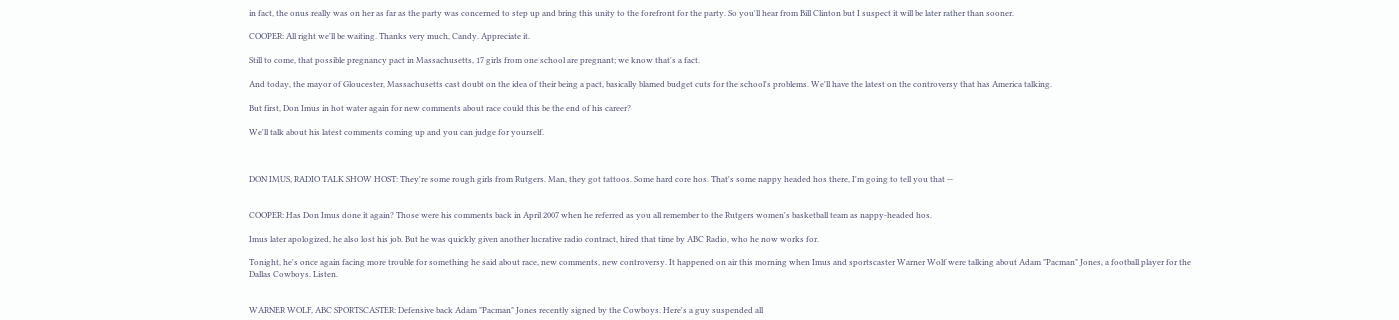in fact, the onus really was on her as far as the party was concerned to step up and bring this unity to the forefront for the party. So you'll hear from Bill Clinton but I suspect it will be later rather than sooner.

COOPER: All right we'll be waiting. Thanks very much, Candy. Appreciate it.

Still to come, that possible pregnancy pact in Massachusetts, 17 girls from one school are pregnant; we know that's a fact.

And today, the mayor of Gloucester, Massachusetts cast doubt on the idea of their being a pact, basically blamed budget cuts for the school's problems. We'll have the latest on the controversy that has America talking.

But first, Don Imus in hot water again for new comments about race could this be the end of his career?

We'll talk about his latest comments coming up and you can judge for yourself.



DON IMUS, RADIO TALK SHOW HOST: They're some rough girls from Rutgers. Man, they got tattoos. Some hard core hos. That's some nappy headed hos there, I'm going to tell you that --


COOPER: Has Don Imus done it again? Those were his comments back in April 2007 when he referred as you all remember to the Rutgers women's basketball team as nappy-headed hos.

Imus later apologized, he also lost his job. But he was quickly given another lucrative radio contract, hired that time by ABC Radio, who he now works for.

Tonight, he's once again facing more trouble for something he said about race, new comments, new controversy. It happened on air this morning when Imus and sportscaster Warner Wolf were talking about Adam "Pacman" Jones, a football player for the Dallas Cowboys. Listen.


WARNER WOLF, ABC SPORTSCASTER: Defensive back Adam "Pacman" Jones recently signed by the Cowboys. Here's a guy suspended all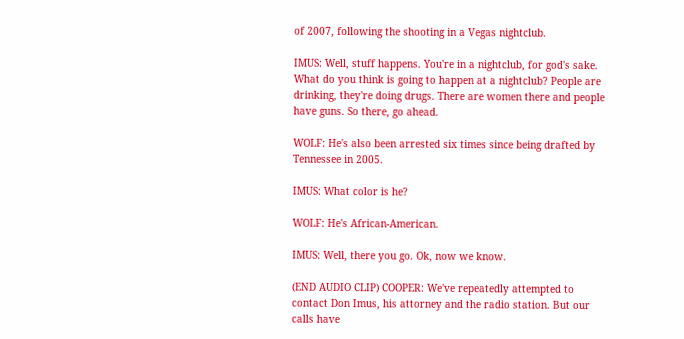of 2007, following the shooting in a Vegas nightclub.

IMUS: Well, stuff happens. You're in a nightclub, for god's sake. What do you think is going to happen at a nightclub? People are drinking, they're doing drugs. There are women there and people have guns. So there, go ahead.

WOLF: He's also been arrested six times since being drafted by Tennessee in 2005.

IMUS: What color is he?

WOLF: He's African-American.

IMUS: Well, there you go. Ok, now we know.

(END AUDIO CLIP) COOPER: We've repeatedly attempted to contact Don Imus, his attorney and the radio station. But our calls have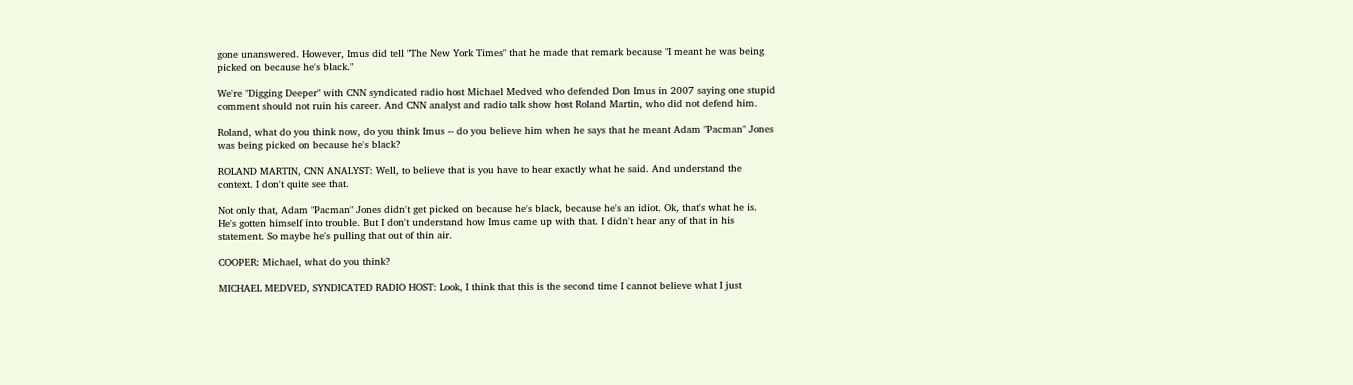gone unanswered. However, Imus did tell "The New York Times" that he made that remark because "I meant he was being picked on because he's black."

We're "Digging Deeper" with CNN syndicated radio host Michael Medved who defended Don Imus in 2007 saying one stupid comment should not ruin his career. And CNN analyst and radio talk show host Roland Martin, who did not defend him.

Roland, what do you think now, do you think Imus -- do you believe him when he says that he meant Adam "Pacman" Jones was being picked on because he's black?

ROLAND MARTIN, CNN ANALYST: Well, to believe that is you have to hear exactly what he said. And understand the context. I don't quite see that.

Not only that, Adam "Pacman" Jones didn't get picked on because he's black, because he's an idiot. Ok, that's what he is. He's gotten himself into trouble. But I don't understand how Imus came up with that. I didn't hear any of that in his statement. So maybe he's pulling that out of thin air.

COOPER: Michael, what do you think?

MICHAEL MEDVED, SYNDICATED RADIO HOST: Look, I think that this is the second time I cannot believe what I just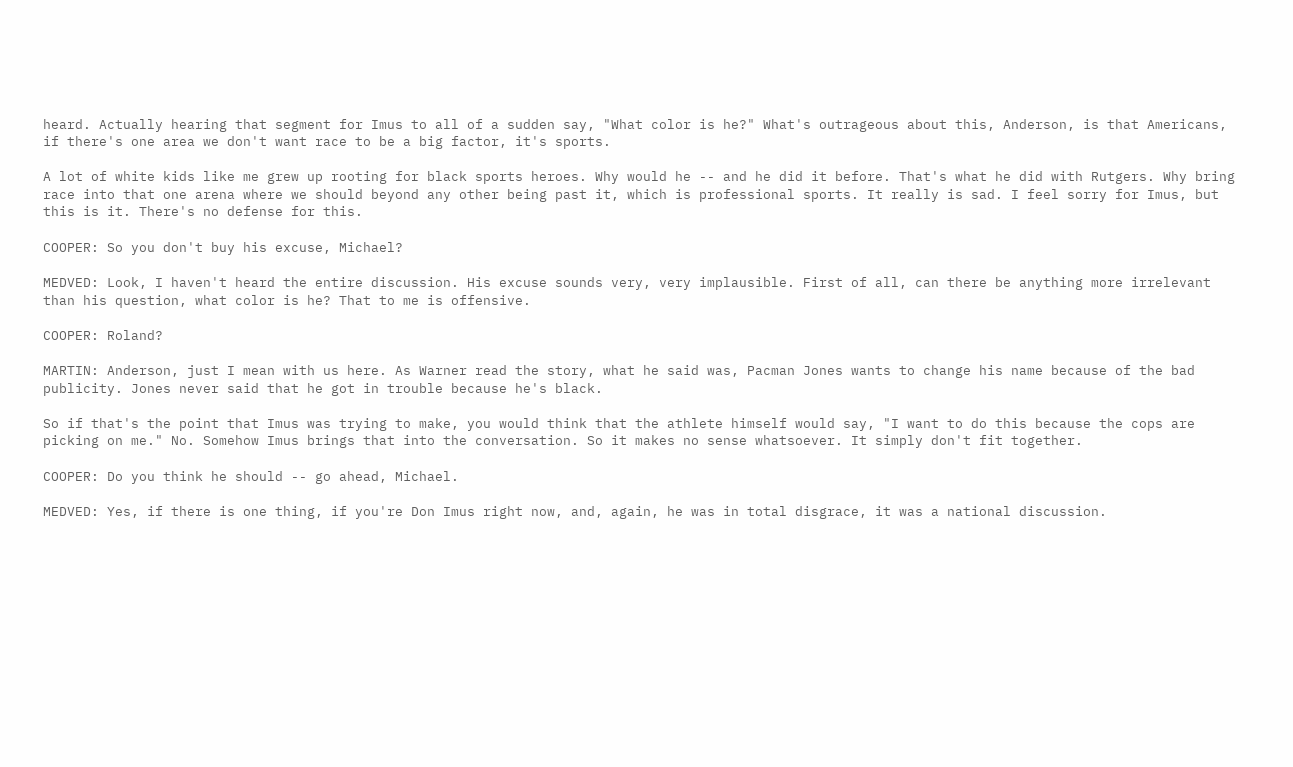heard. Actually hearing that segment for Imus to all of a sudden say, "What color is he?" What's outrageous about this, Anderson, is that Americans, if there's one area we don't want race to be a big factor, it's sports.

A lot of white kids like me grew up rooting for black sports heroes. Why would he -- and he did it before. That's what he did with Rutgers. Why bring race into that one arena where we should beyond any other being past it, which is professional sports. It really is sad. I feel sorry for Imus, but this is it. There's no defense for this.

COOPER: So you don't buy his excuse, Michael?

MEDVED: Look, I haven't heard the entire discussion. His excuse sounds very, very implausible. First of all, can there be anything more irrelevant than his question, what color is he? That to me is offensive.

COOPER: Roland?

MARTIN: Anderson, just I mean with us here. As Warner read the story, what he said was, Pacman Jones wants to change his name because of the bad publicity. Jones never said that he got in trouble because he's black.

So if that's the point that Imus was trying to make, you would think that the athlete himself would say, "I want to do this because the cops are picking on me." No. Somehow Imus brings that into the conversation. So it makes no sense whatsoever. It simply don't fit together.

COOPER: Do you think he should -- go ahead, Michael.

MEDVED: Yes, if there is one thing, if you're Don Imus right now, and, again, he was in total disgrace, it was a national discussion.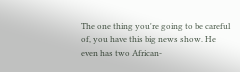The one thing you're going to be careful of, you have this big news show. He even has two African-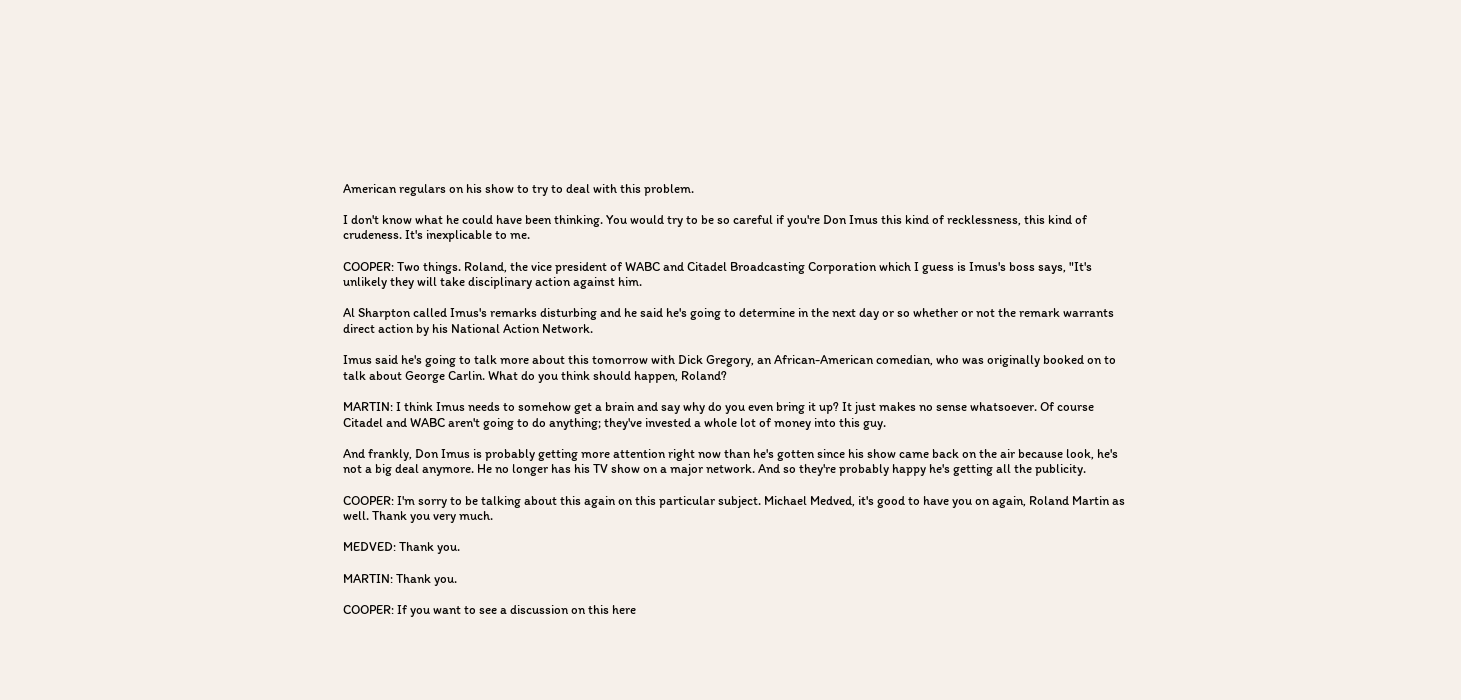American regulars on his show to try to deal with this problem.

I don't know what he could have been thinking. You would try to be so careful if you're Don Imus this kind of recklessness, this kind of crudeness. It's inexplicable to me.

COOPER: Two things. Roland, the vice president of WABC and Citadel Broadcasting Corporation which I guess is Imus's boss says, "It's unlikely they will take disciplinary action against him.

Al Sharpton called Imus's remarks disturbing and he said he's going to determine in the next day or so whether or not the remark warrants direct action by his National Action Network.

Imus said he's going to talk more about this tomorrow with Dick Gregory, an African-American comedian, who was originally booked on to talk about George Carlin. What do you think should happen, Roland?

MARTIN: I think Imus needs to somehow get a brain and say why do you even bring it up? It just makes no sense whatsoever. Of course Citadel and WABC aren't going to do anything; they've invested a whole lot of money into this guy.

And frankly, Don Imus is probably getting more attention right now than he's gotten since his show came back on the air because look, he's not a big deal anymore. He no longer has his TV show on a major network. And so they're probably happy he's getting all the publicity.

COOPER: I'm sorry to be talking about this again on this particular subject. Michael Medved, it's good to have you on again, Roland Martin as well. Thank you very much.

MEDVED: Thank you.

MARTIN: Thank you.

COOPER: If you want to see a discussion on this here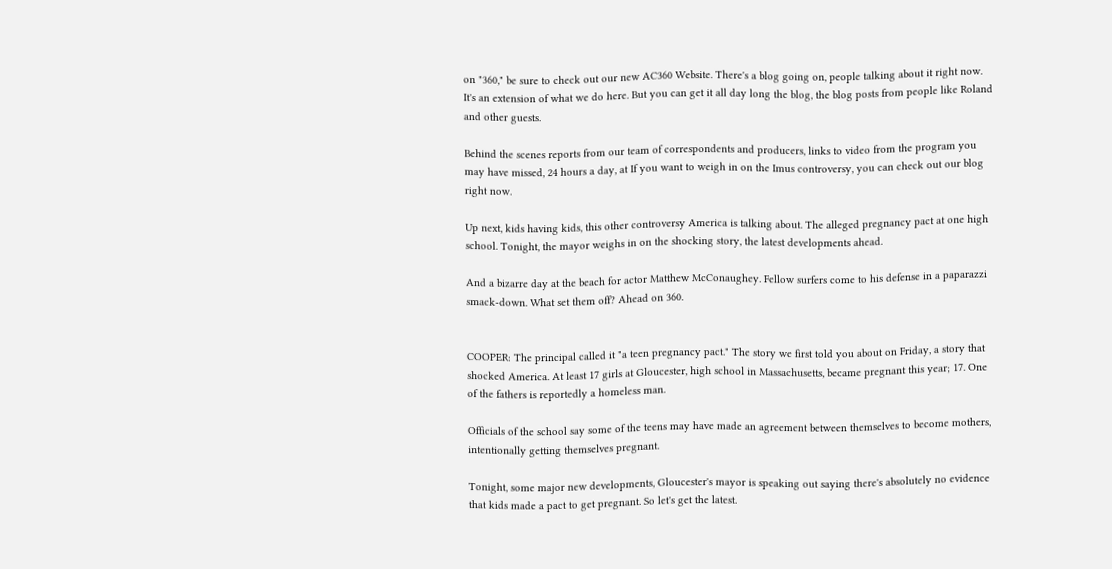on "360," be sure to check out our new AC360 Website. There's a blog going on, people talking about it right now. It's an extension of what we do here. But you can get it all day long the blog, the blog posts from people like Roland and other guests.

Behind the scenes reports from our team of correspondents and producers, links to video from the program you may have missed, 24 hours a day, at If you want to weigh in on the Imus controversy, you can check out our blog right now.

Up next, kids having kids, this other controversy America is talking about. The alleged pregnancy pact at one high school. Tonight, the mayor weighs in on the shocking story, the latest developments ahead.

And a bizarre day at the beach for actor Matthew McConaughey. Fellow surfers come to his defense in a paparazzi smack-down. What set them off? Ahead on 360.


COOPER: The principal called it "a teen pregnancy pact." The story we first told you about on Friday, a story that shocked America. At least 17 girls at Gloucester, high school in Massachusetts, became pregnant this year; 17. One of the fathers is reportedly a homeless man.

Officials of the school say some of the teens may have made an agreement between themselves to become mothers, intentionally getting themselves pregnant.

Tonight, some major new developments, Gloucester's mayor is speaking out saying there's absolutely no evidence that kids made a pact to get pregnant. So let's get the latest.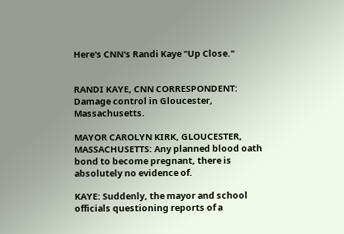Here's CNN's Randi Kaye "Up Close."


RANDI KAYE, CNN CORRESPONDENT: Damage control in Gloucester, Massachusetts.

MAYOR CAROLYN KIRK, GLOUCESTER, MASSACHUSETTS: Any planned blood oath bond to become pregnant, there is absolutely no evidence of.

KAYE: Suddenly, the mayor and school officials questioning reports of a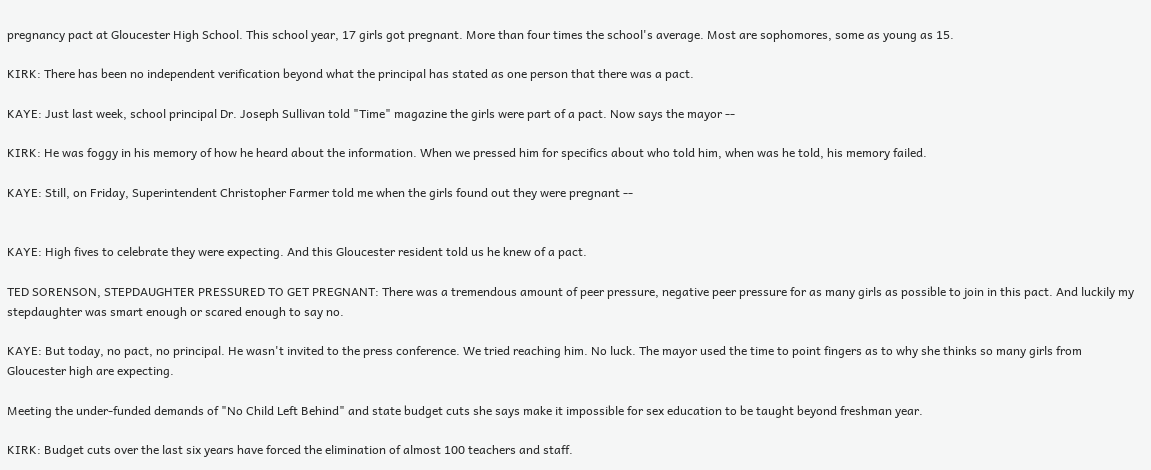pregnancy pact at Gloucester High School. This school year, 17 girls got pregnant. More than four times the school's average. Most are sophomores, some as young as 15.

KIRK: There has been no independent verification beyond what the principal has stated as one person that there was a pact.

KAYE: Just last week, school principal Dr. Joseph Sullivan told "Time" magazine the girls were part of a pact. Now says the mayor --

KIRK: He was foggy in his memory of how he heard about the information. When we pressed him for specifics about who told him, when was he told, his memory failed.

KAYE: Still, on Friday, Superintendent Christopher Farmer told me when the girls found out they were pregnant --


KAYE: High fives to celebrate they were expecting. And this Gloucester resident told us he knew of a pact.

TED SORENSON, STEPDAUGHTER PRESSURED TO GET PREGNANT: There was a tremendous amount of peer pressure, negative peer pressure for as many girls as possible to join in this pact. And luckily my stepdaughter was smart enough or scared enough to say no.

KAYE: But today, no pact, no principal. He wasn't invited to the press conference. We tried reaching him. No luck. The mayor used the time to point fingers as to why she thinks so many girls from Gloucester high are expecting.

Meeting the under-funded demands of "No Child Left Behind" and state budget cuts she says make it impossible for sex education to be taught beyond freshman year.

KIRK: Budget cuts over the last six years have forced the elimination of almost 100 teachers and staff.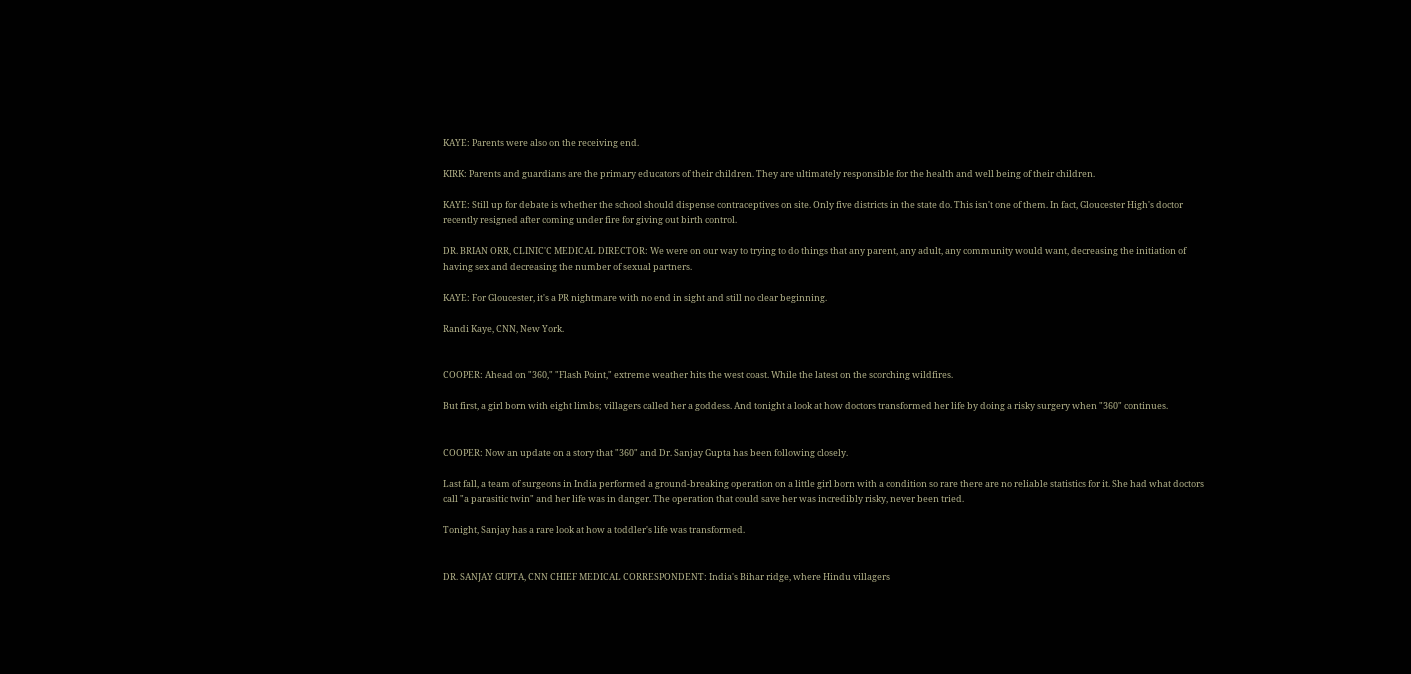KAYE: Parents were also on the receiving end.

KIRK: Parents and guardians are the primary educators of their children. They are ultimately responsible for the health and well being of their children.

KAYE: Still up for debate is whether the school should dispense contraceptives on site. Only five districts in the state do. This isn't one of them. In fact, Gloucester High's doctor recently resigned after coming under fire for giving out birth control.

DR. BRIAN ORR, CLINIC'C MEDICAL DIRECTOR: We were on our way to trying to do things that any parent, any adult, any community would want, decreasing the initiation of having sex and decreasing the number of sexual partners.

KAYE: For Gloucester, it's a PR nightmare with no end in sight and still no clear beginning.

Randi Kaye, CNN, New York.


COOPER: Ahead on "360," "Flash Point," extreme weather hits the west coast. While the latest on the scorching wildfires.

But first, a girl born with eight limbs; villagers called her a goddess. And tonight a look at how doctors transformed her life by doing a risky surgery when "360" continues.


COOPER: Now an update on a story that "360" and Dr. Sanjay Gupta has been following closely.

Last fall, a team of surgeons in India performed a ground-breaking operation on a little girl born with a condition so rare there are no reliable statistics for it. She had what doctors call "a parasitic twin" and her life was in danger. The operation that could save her was incredibly risky, never been tried.

Tonight, Sanjay has a rare look at how a toddler's life was transformed.


DR. SANJAY GUPTA, CNN CHIEF MEDICAL CORRESPONDENT: India's Bihar ridge, where Hindu villagers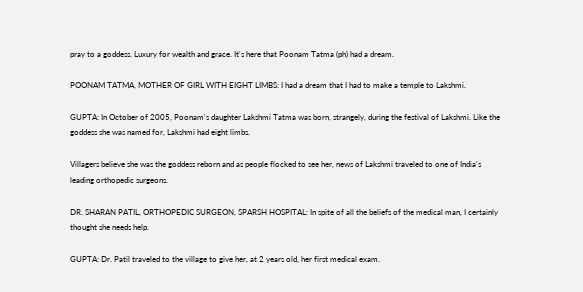pray to a goddess. Luxury for wealth and grace. It's here that Poonam Tatma (ph) had a dream.

POONAM TATMA, MOTHER OF GIRL WITH EIGHT LIMBS: I had a dream that I had to make a temple to Lakshmi.

GUPTA: In October of 2005, Poonam's daughter Lakshmi Tatma was born, strangely, during the festival of Lakshmi. Like the goddess she was named for, Lakshmi had eight limbs.

Villagers believe she was the goddess reborn and as people flocked to see her, news of Lakshmi traveled to one of India's leading orthopedic surgeons.

DR. SHARAN PATIL, ORTHOPEDIC SURGEON, SPARSH HOSPITAL: In spite of all the beliefs of the medical man, I certainly thought she needs help.

GUPTA: Dr. Patil traveled to the village to give her, at 2 years old, her first medical exam.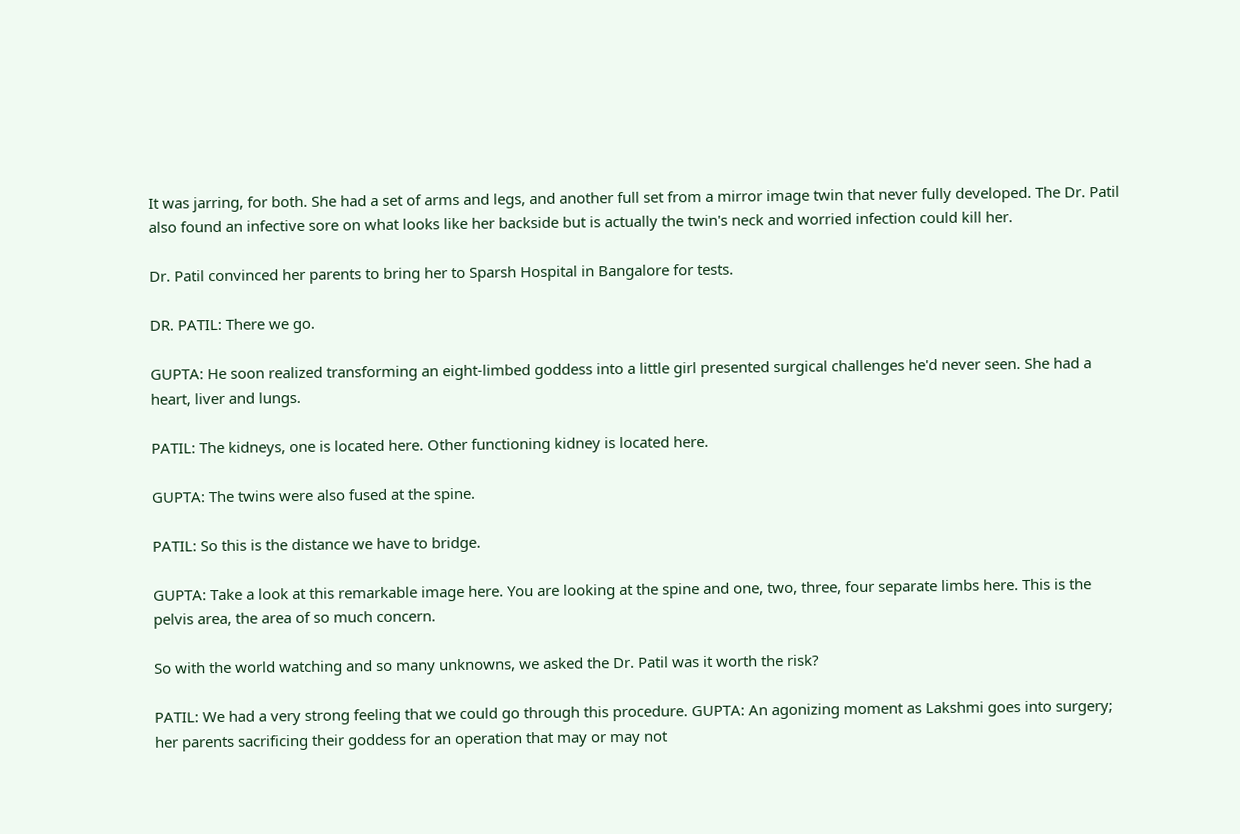It was jarring, for both. She had a set of arms and legs, and another full set from a mirror image twin that never fully developed. The Dr. Patil also found an infective sore on what looks like her backside but is actually the twin's neck and worried infection could kill her.

Dr. Patil convinced her parents to bring her to Sparsh Hospital in Bangalore for tests.

DR. PATIL: There we go.

GUPTA: He soon realized transforming an eight-limbed goddess into a little girl presented surgical challenges he'd never seen. She had a heart, liver and lungs.

PATIL: The kidneys, one is located here. Other functioning kidney is located here.

GUPTA: The twins were also fused at the spine.

PATIL: So this is the distance we have to bridge.

GUPTA: Take a look at this remarkable image here. You are looking at the spine and one, two, three, four separate limbs here. This is the pelvis area, the area of so much concern.

So with the world watching and so many unknowns, we asked the Dr. Patil was it worth the risk?

PATIL: We had a very strong feeling that we could go through this procedure. GUPTA: An agonizing moment as Lakshmi goes into surgery; her parents sacrificing their goddess for an operation that may or may not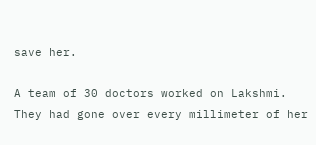save her.

A team of 30 doctors worked on Lakshmi. They had gone over every millimeter of her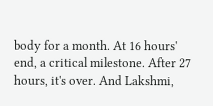body for a month. At 16 hours' end, a critical milestone. After 27 hours, it's over. And Lakshmi,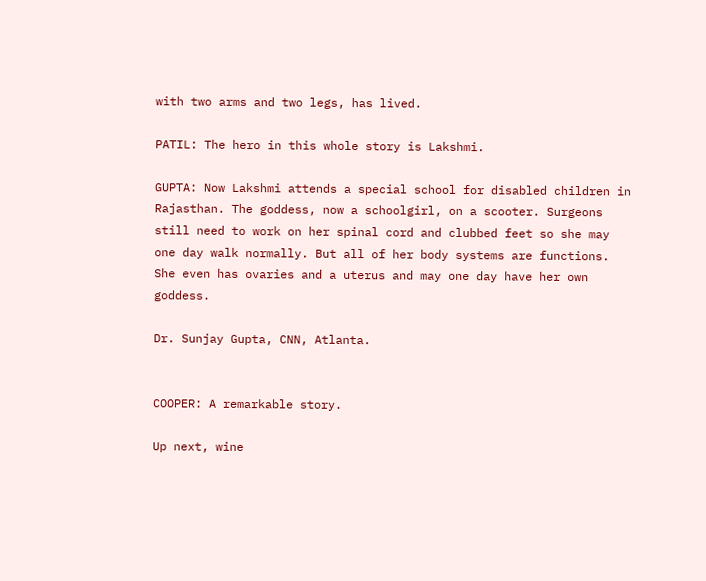with two arms and two legs, has lived.

PATIL: The hero in this whole story is Lakshmi.

GUPTA: Now Lakshmi attends a special school for disabled children in Rajasthan. The goddess, now a schoolgirl, on a scooter. Surgeons still need to work on her spinal cord and clubbed feet so she may one day walk normally. But all of her body systems are functions. She even has ovaries and a uterus and may one day have her own goddess.

Dr. Sunjay Gupta, CNN, Atlanta.


COOPER: A remarkable story.

Up next, wine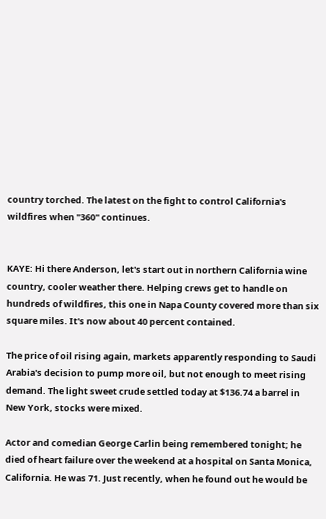country torched. The latest on the fight to control California's wildfires when "360" continues.


KAYE: Hi there Anderson, let's start out in northern California wine country, cooler weather there. Helping crews get to handle on hundreds of wildfires, this one in Napa County covered more than six square miles. It's now about 40 percent contained.

The price of oil rising again, markets apparently responding to Saudi Arabia's decision to pump more oil, but not enough to meet rising demand. The light sweet crude settled today at $136.74 a barrel in New York, stocks were mixed.

Actor and comedian George Carlin being remembered tonight; he died of heart failure over the weekend at a hospital on Santa Monica, California. He was 71. Just recently, when he found out he would be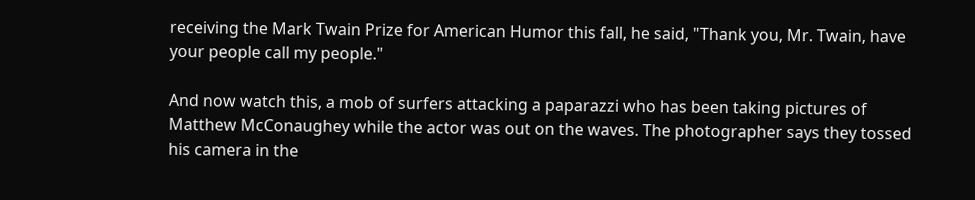receiving the Mark Twain Prize for American Humor this fall, he said, "Thank you, Mr. Twain, have your people call my people."

And now watch this, a mob of surfers attacking a paparazzi who has been taking pictures of Matthew McConaughey while the actor was out on the waves. The photographer says they tossed his camera in the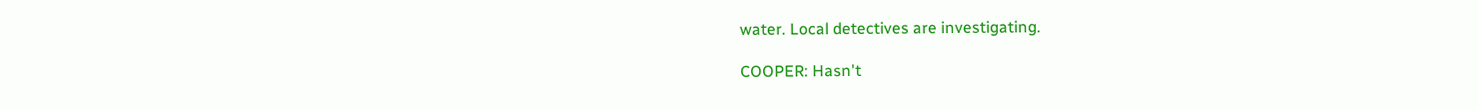water. Local detectives are investigating.

COOPER: Hasn't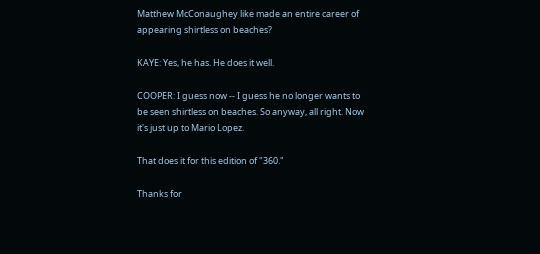Matthew McConaughey like made an entire career of appearing shirtless on beaches?

KAYE: Yes, he has. He does it well.

COOPER: I guess now -- I guess he no longer wants to be seen shirtless on beaches. So anyway, all right. Now it's just up to Mario Lopez.

That does it for this edition of "360."

Thanks for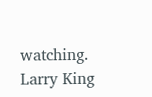watching. Larry King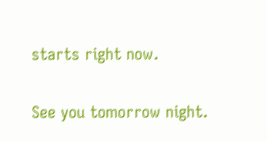starts right now.

See you tomorrow night.